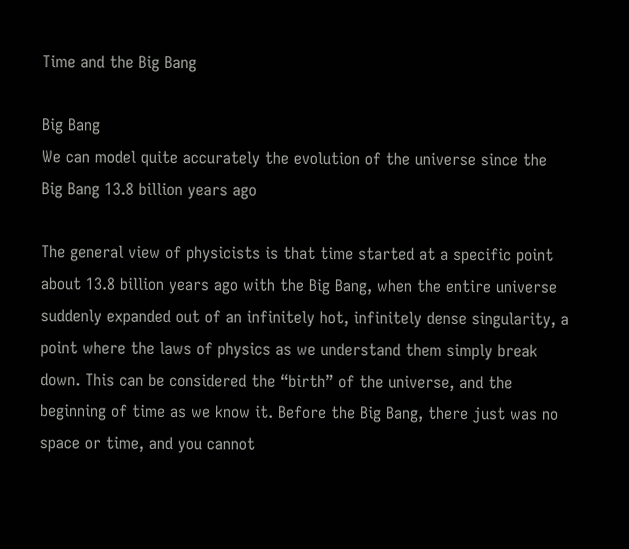Time and the Big Bang

Big Bang
We can model quite accurately the evolution of the universe since the Big Bang 13.8 billion years ago

The general view of physicists is that time started at a specific point about 13.8 billion years ago with the Big Bang, when the entire universe suddenly expanded out of an infinitely hot, infinitely dense singularity, a point where the laws of physics as we understand them simply break down. This can be considered the “birth” of the universe, and the beginning of time as we know it. Before the Big Bang, there just was no space or time, and you cannot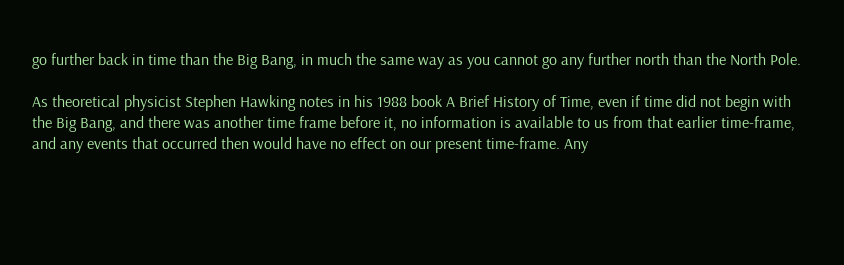go further back in time than the Big Bang, in much the same way as you cannot go any further north than the North Pole.

As theoretical physicist Stephen Hawking notes in his 1988 book A Brief History of Time, even if time did not begin with the Big Bang, and there was another time frame before it, no information is available to us from that earlier time-frame, and any events that occurred then would have no effect on our present time-frame. Any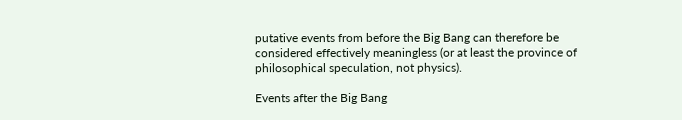putative events from before the Big Bang can therefore be considered effectively meaningless (or at least the province of philosophical speculation, not physics).

Events after the Big Bang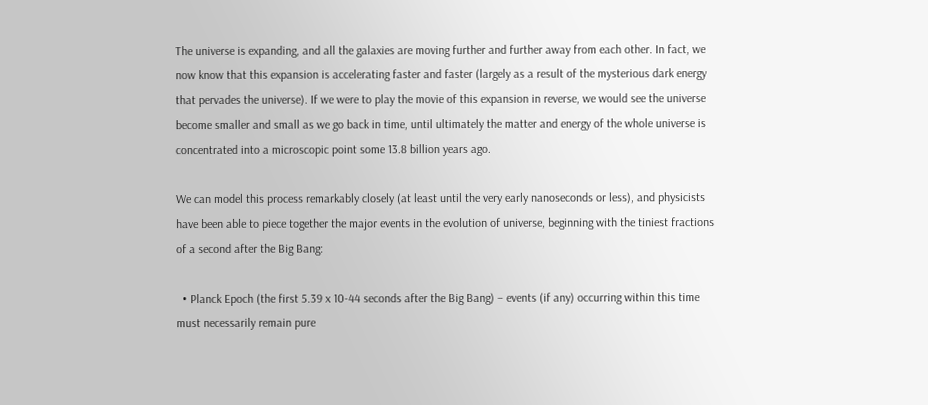The universe is expanding, and all the galaxies are moving further and further away from each other. In fact, we now know that this expansion is accelerating faster and faster (largely as a result of the mysterious dark energy that pervades the universe). If we were to play the movie of this expansion in reverse, we would see the universe become smaller and small as we go back in time, until ultimately the matter and energy of the whole universe is concentrated into a microscopic point some 13.8 billion years ago.

We can model this process remarkably closely (at least until the very early nanoseconds or less), and physicists have been able to piece together the major events in the evolution of universe, beginning with the tiniest fractions of a second after the Big Bang:

  • Planck Epoch (the first 5.39 x 10-44 seconds after the Big Bang) – events (if any) occurring within this time must necessarily remain pure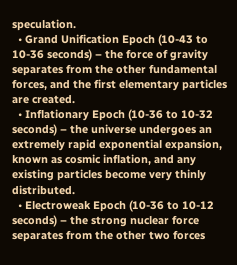speculation.
  • Grand Unification Epoch (10-43 to 10-36 seconds) – the force of gravity separates from the other fundamental forces, and the first elementary particles are created.
  • Inflationary Epoch (10-36 to 10-32 seconds) – the universe undergoes an extremely rapid exponential expansion, known as cosmic inflation, and any existing particles become very thinly distributed.
  • Electroweak Epoch (10-36 to 10-12 seconds) – the strong nuclear force separates from the other two forces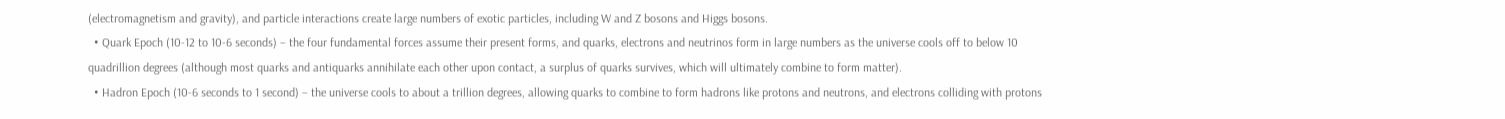(electromagnetism and gravity), and particle interactions create large numbers of exotic particles, including W and Z bosons and Higgs bosons.
  • Quark Epoch (10-12 to 10-6 seconds) – the four fundamental forces assume their present forms, and quarks, electrons and neutrinos form in large numbers as the universe cools off to below 10 quadrillion degrees (although most quarks and antiquarks annihilate each other upon contact, a surplus of quarks survives, which will ultimately combine to form matter).
  • Hadron Epoch (10-6 seconds to 1 second) – the universe cools to about a trillion degrees, allowing quarks to combine to form hadrons like protons and neutrons, and electrons colliding with protons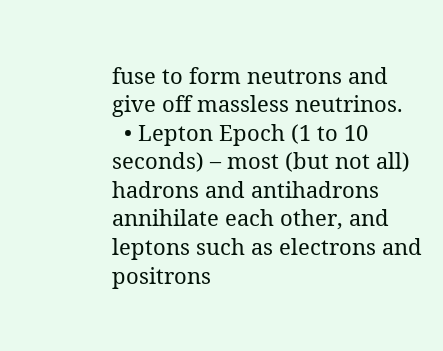fuse to form neutrons and give off massless neutrinos.
  • Lepton Epoch (1 to 10 seconds) – most (but not all) hadrons and antihadrons annihilate each other, and leptons such as electrons and positrons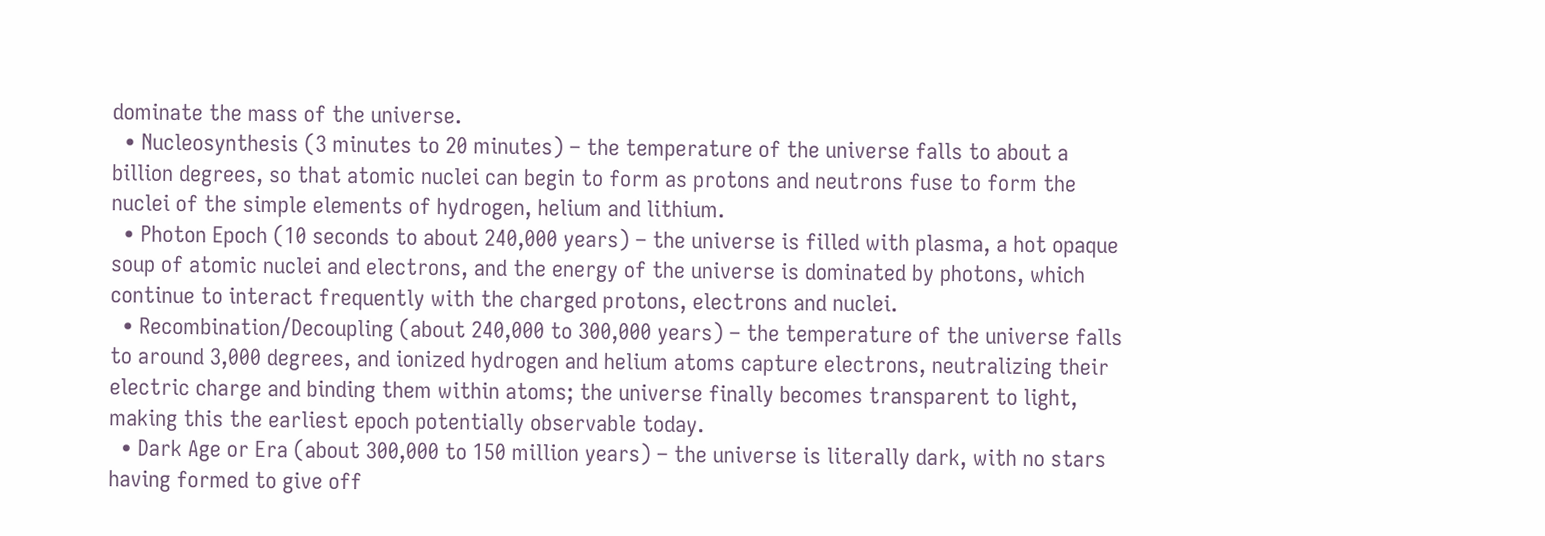dominate the mass of the universe.
  • Nucleosynthesis (3 minutes to 20 minutes) – the temperature of the universe falls to about a billion degrees, so that atomic nuclei can begin to form as protons and neutrons fuse to form the nuclei of the simple elements of hydrogen, helium and lithium.
  • Photon Epoch (10 seconds to about 240,000 years) – the universe is filled with plasma, a hot opaque soup of atomic nuclei and electrons, and the energy of the universe is dominated by photons, which continue to interact frequently with the charged protons, electrons and nuclei.
  • Recombination/Decoupling (about 240,000 to 300,000 years) – the temperature of the universe falls to around 3,000 degrees, and ionized hydrogen and helium atoms capture electrons, neutralizing their electric charge and binding them within atoms; the universe finally becomes transparent to light, making this the earliest epoch potentially observable today.
  • Dark Age or Era (about 300,000 to 150 million years) – the universe is literally dark, with no stars having formed to give off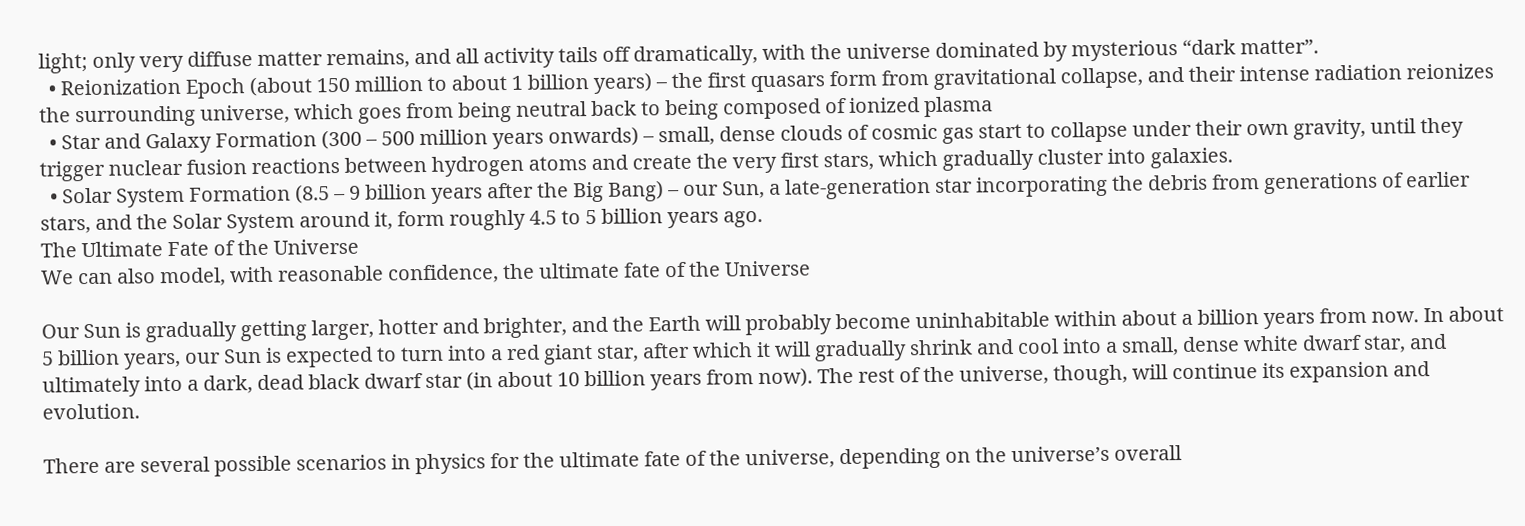light; only very diffuse matter remains, and all activity tails off dramatically, with the universe dominated by mysterious “dark matter”.
  • Reionization Epoch (about 150 million to about 1 billion years) – the first quasars form from gravitational collapse, and their intense radiation reionizes the surrounding universe, which goes from being neutral back to being composed of ionized plasma
  • Star and Galaxy Formation (300 – 500 million years onwards) – small, dense clouds of cosmic gas start to collapse under their own gravity, until they trigger nuclear fusion reactions between hydrogen atoms and create the very first stars, which gradually cluster into galaxies.
  • Solar System Formation (8.5 – 9 billion years after the Big Bang) – our Sun, a late-generation star incorporating the debris from generations of earlier stars, and the Solar System around it, form roughly 4.5 to 5 billion years ago.
The Ultimate Fate of the Universe
We can also model, with reasonable confidence, the ultimate fate of the Universe

Our Sun is gradually getting larger, hotter and brighter, and the Earth will probably become uninhabitable within about a billion years from now. In about 5 billion years, our Sun is expected to turn into a red giant star, after which it will gradually shrink and cool into a small, dense white dwarf star, and ultimately into a dark, dead black dwarf star (in about 10 billion years from now). The rest of the universe, though, will continue its expansion and evolution.

There are several possible scenarios in physics for the ultimate fate of the universe, depending on the universe’s overall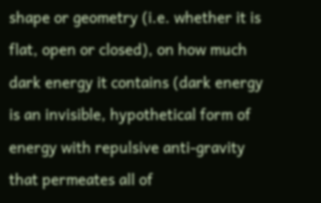shape or geometry (i.e. whether it is flat, open or closed), on how much dark energy it contains (dark energy is an invisible, hypothetical form of energy with repulsive anti-gravity that permeates all of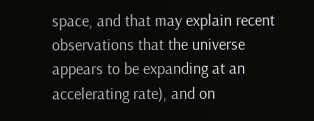space, and that may explain recent observations that the universe appears to be expanding at an accelerating rate), and on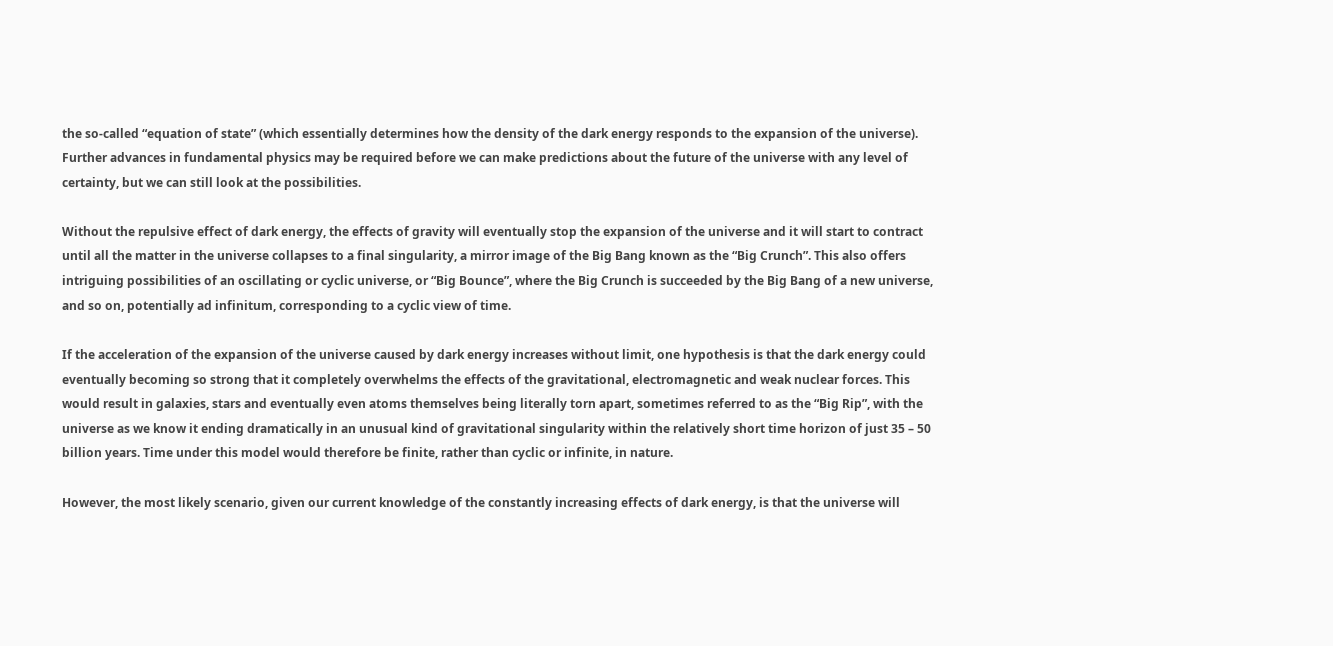the so-called “equation of state” (which essentially determines how the density of the dark energy responds to the expansion of the universe). Further advances in fundamental physics may be required before we can make predictions about the future of the universe with any level of certainty, but we can still look at the possibilities.

Without the repulsive effect of dark energy, the effects of gravity will eventually stop the expansion of the universe and it will start to contract until all the matter in the universe collapses to a final singularity, a mirror image of the Big Bang known as the “Big Crunch”. This also offers intriguing possibilities of an oscillating or cyclic universe, or “Big Bounce”, where the Big Crunch is succeeded by the Big Bang of a new universe, and so on, potentially ad infinitum, corresponding to a cyclic view of time.

If the acceleration of the expansion of the universe caused by dark energy increases without limit, one hypothesis is that the dark energy could eventually becoming so strong that it completely overwhelms the effects of the gravitational, electromagnetic and weak nuclear forces. This would result in galaxies, stars and eventually even atoms themselves being literally torn apart, sometimes referred to as the “Big Rip”, with the universe as we know it ending dramatically in an unusual kind of gravitational singularity within the relatively short time horizon of just 35 – 50 billion years. Time under this model would therefore be finite, rather than cyclic or infinite, in nature.

However, the most likely scenario, given our current knowledge of the constantly increasing effects of dark energy, is that the universe will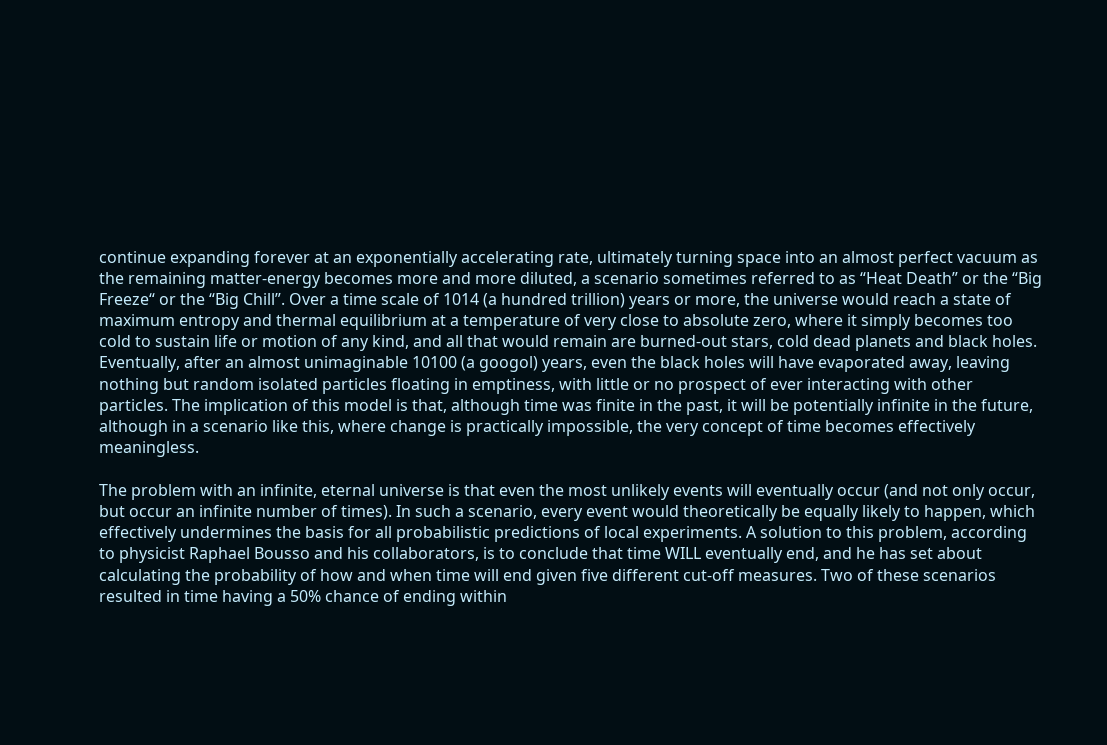continue expanding forever at an exponentially accelerating rate, ultimately turning space into an almost perfect vacuum as the remaining matter-energy becomes more and more diluted, a scenario sometimes referred to as “Heat Death” or the “Big Freeze“ or the “Big Chill”. Over a time scale of 1014 (a hundred trillion) years or more, the universe would reach a state of maximum entropy and thermal equilibrium at a temperature of very close to absolute zero, where it simply becomes too cold to sustain life or motion of any kind, and all that would remain are burned-out stars, cold dead planets and black holes. Eventually, after an almost unimaginable 10100 (a googol) years, even the black holes will have evaporated away, leaving nothing but random isolated particles floating in emptiness, with little or no prospect of ever interacting with other particles. The implication of this model is that, although time was finite in the past, it will be potentially infinite in the future, although in a scenario like this, where change is practically impossible, the very concept of time becomes effectively meaningless.

The problem with an infinite, eternal universe is that even the most unlikely events will eventually occur (and not only occur, but occur an infinite number of times). In such a scenario, every event would theoretically be equally likely to happen, which effectively undermines the basis for all probabilistic predictions of local experiments. A solution to this problem, according to physicist Raphael Bousso and his collaborators, is to conclude that time WILL eventually end, and he has set about calculating the probability of how and when time will end given five different cut-off measures. Two of these scenarios resulted in time having a 50% chance of ending within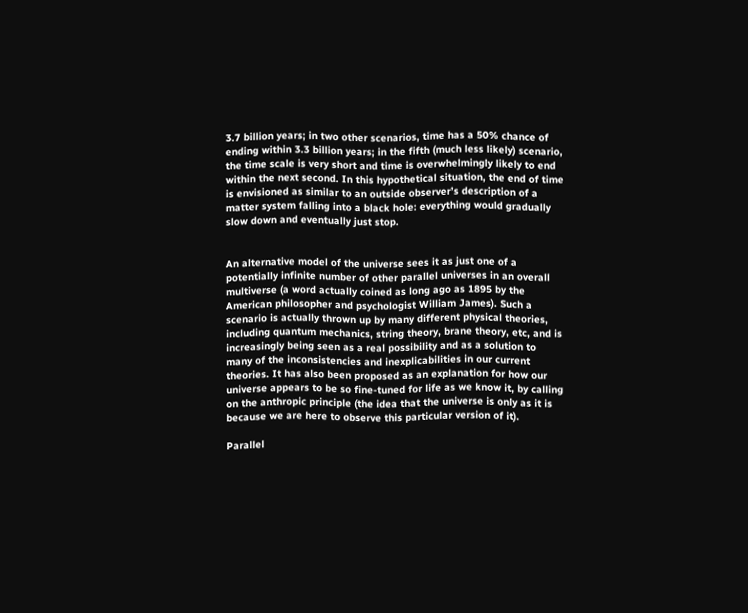3.7 billion years; in two other scenarios, time has a 50% chance of ending within 3.3 billion years; in the fifth (much less likely) scenario, the time scale is very short and time is overwhelmingly likely to end within the next second. In this hypothetical situation, the end of time is envisioned as similar to an outside observer’s description of a matter system falling into a black hole: everything would gradually slow down and eventually just stop.


An alternative model of the universe sees it as just one of a potentially infinite number of other parallel universes in an overall multiverse (a word actually coined as long ago as 1895 by the American philosopher and psychologist William James). Such a scenario is actually thrown up by many different physical theories, including quantum mechanics, string theory, brane theory, etc, and is increasingly being seen as a real possibility and as a solution to many of the inconsistencies and inexplicabilities in our current theories. It has also been proposed as an explanation for how our universe appears to be so fine-tuned for life as we know it, by calling on the anthropic principle (the idea that the universe is only as it is because we are here to observe this particular version of it).

Parallel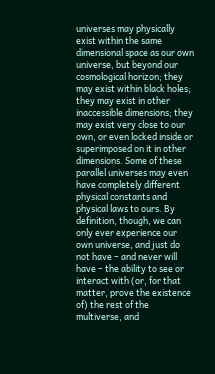universes may physically exist within the same dimensional space as our own universe, but beyond our cosmological horizon; they may exist within black holes; they may exist in other inaccessible dimensions; they may exist very close to our own, or even locked inside or superimposed on it in other dimensions. Some of these parallel universes may even have completely different physical constants and physical laws to ours. By definition, though, we can only ever experience our own universe, and just do not have – and never will have – the ability to see or interact with (or, for that matter, prove the existence of) the rest of the multiverse, and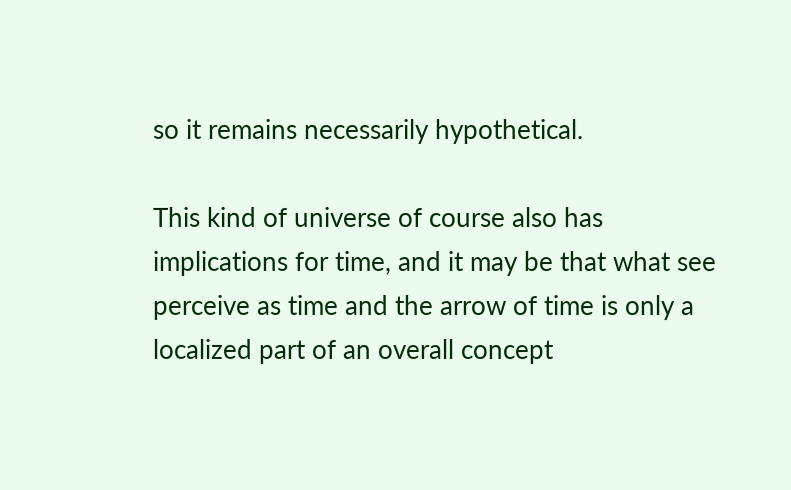so it remains necessarily hypothetical.

This kind of universe of course also has implications for time, and it may be that what see perceive as time and the arrow of time is only a localized part of an overall concept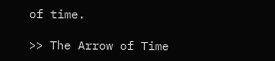of time.

>> The Arrow of Time